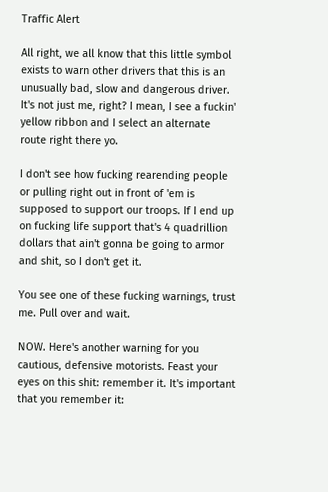Traffic Alert

All right, we all know that this little symbol exists to warn other drivers that this is an unusually bad, slow and dangerous driver. It's not just me, right? I mean, I see a fuckin' yellow ribbon and I select an alternate route right there yo.

I don't see how fucking rearending people or pulling right out in front of 'em is supposed to support our troops. If I end up on fucking life support that's 4 quadrillion dollars that ain't gonna be going to armor and shit, so I don't get it.

You see one of these fucking warnings, trust me. Pull over and wait.

NOW. Here's another warning for you cautious, defensive motorists. Feast your eyes on this shit: remember it. It's important that you remember it: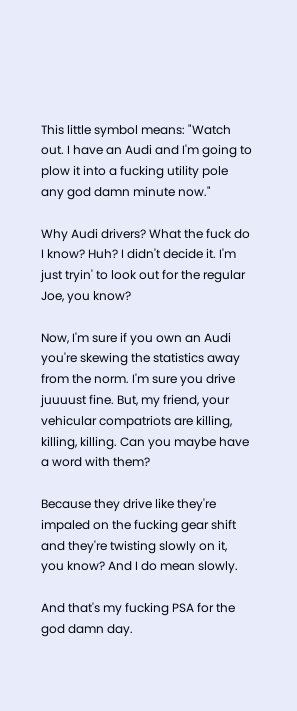This little symbol means: "Watch out. I have an Audi and I'm going to plow it into a fucking utility pole any god damn minute now."

Why Audi drivers? What the fuck do I know? Huh? I didn't decide it. I'm just tryin' to look out for the regular Joe, you know?

Now, I'm sure if you own an Audi you're skewing the statistics away from the norm. I'm sure you drive juuuust fine. But, my friend, your vehicular compatriots are killing, killing, killing. Can you maybe have a word with them?

Because they drive like they're impaled on the fucking gear shift and they're twisting slowly on it, you know? And I do mean slowly.

And that's my fucking PSA for the god damn day.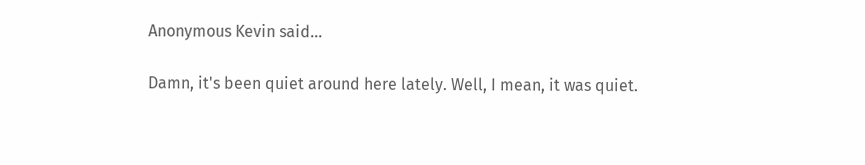Anonymous Kevin said...

Damn, it's been quiet around here lately. Well, I mean, it was quiet.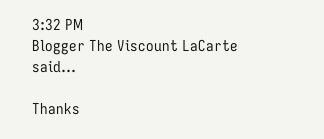3:32 PM
Blogger The Viscount LaCarte said...

Thanks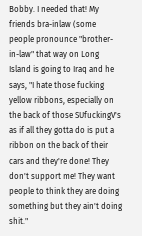Bobby. I needed that! My friends bra-inlaw (some people pronounce "brother-in-law" that way on Long Island is going to Iraq and he says, "I hate those fucking yellow ribbons, especially on the back of those SUfuckingV's as if all they gotta do is put a ribbon on the back of their cars and they're done! They don't support me! They want people to think they are doing something but they ain't doing shit."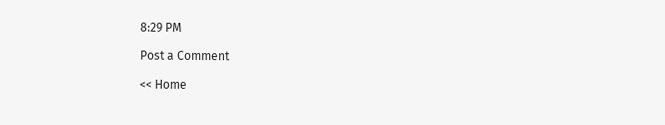8:29 PM

Post a Comment

<< Home